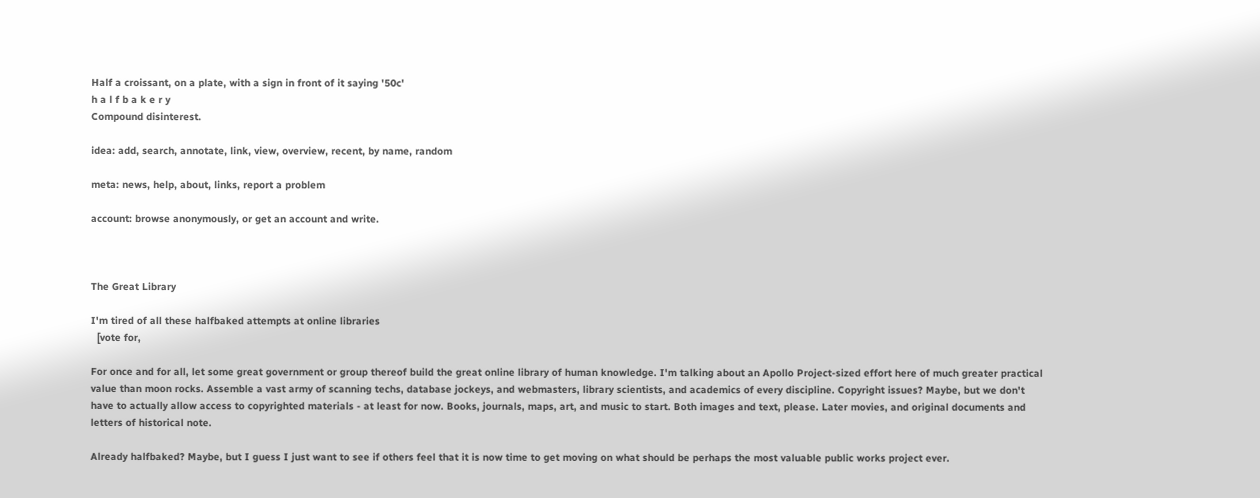Half a croissant, on a plate, with a sign in front of it saying '50c'
h a l f b a k e r y
Compound disinterest.

idea: add, search, annotate, link, view, overview, recent, by name, random

meta: news, help, about, links, report a problem

account: browse anonymously, or get an account and write.



The Great Library

I'm tired of all these halfbaked attempts at online libraries
  [vote for,

For once and for all, let some great government or group thereof build the great online library of human knowledge. I'm talking about an Apollo Project-sized effort here of much greater practical value than moon rocks. Assemble a vast army of scanning techs, database jockeys, and webmasters, library scientists, and academics of every discipline. Copyright issues? Maybe, but we don't have to actually allow access to copyrighted materials - at least for now. Books, journals, maps, art, and music to start. Both images and text, please. Later movies, and original documents and letters of historical note.

Already halfbaked? Maybe, but I guess I just want to see if others feel that it is now time to get moving on what should be perhaps the most valuable public works project ever.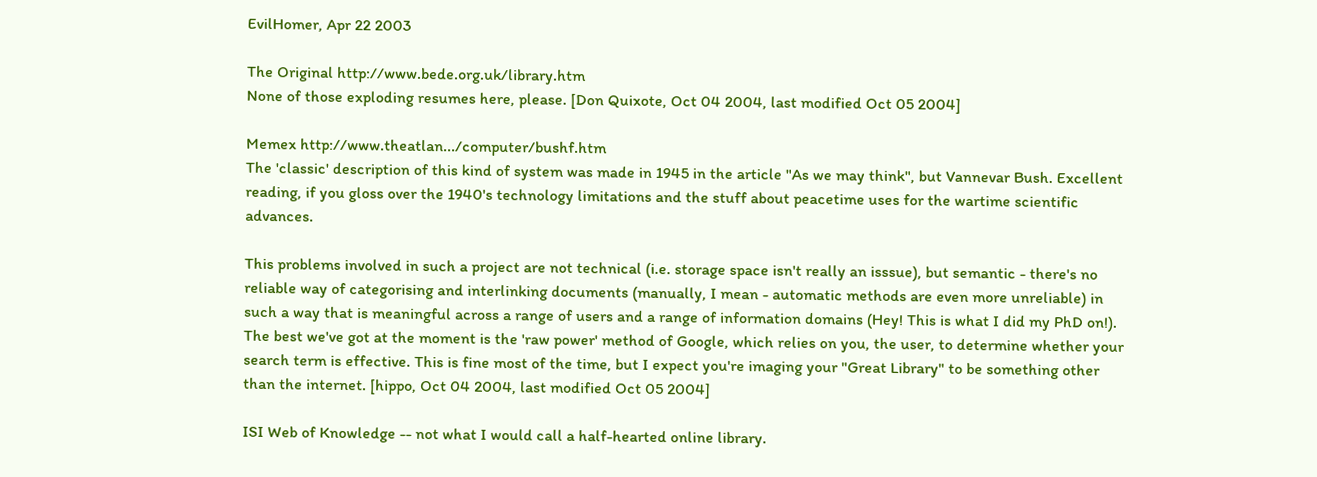EvilHomer, Apr 22 2003

The Original http://www.bede.org.uk/library.htm
None of those exploding resumes here, please. [Don Quixote, Oct 04 2004, last modified Oct 05 2004]

Memex http://www.theatlan.../computer/bushf.htm
The 'classic' description of this kind of system was made in 1945 in the article "As we may think", but Vannevar Bush. Excellent reading, if you gloss over the 1940's technology limitations and the stuff about peacetime uses for the wartime scientific advances.

This problems involved in such a project are not technical (i.e. storage space isn't really an isssue), but semantic - there's no reliable way of categorising and interlinking documents (manually, I mean - automatic methods are even more unreliable) in such a way that is meaningful across a range of users and a range of information domains (Hey! This is what I did my PhD on!).
The best we've got at the moment is the 'raw power' method of Google, which relies on you, the user, to determine whether your search term is effective. This is fine most of the time, but I expect you're imaging your "Great Library" to be something other than the internet. [hippo, Oct 04 2004, last modified Oct 05 2004]

ISI Web of Knowledge -- not what I would call a half-hearted online library.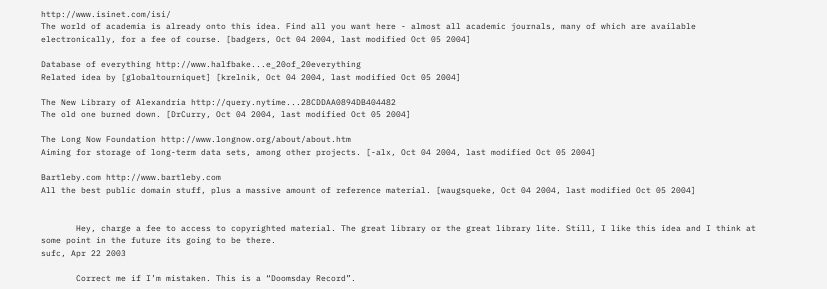http://www.isinet.com/isi/
The world of academia is already onto this idea. Find all you want here - almost all academic journals, many of which are available electronically, for a fee of course. [badgers, Oct 04 2004, last modified Oct 05 2004]

Database of everything http://www.halfbake...e_20of_20everything
Related idea by [globaltourniquet] [krelnik, Oct 04 2004, last modified Oct 05 2004]

The New Library of Alexandria http://query.nytime...28CDDAA0894DB404482
The old one burned down. [DrCurry, Oct 04 2004, last modified Oct 05 2004]

The Long Now Foundation http://www.longnow.org/about/about.htm
Aiming for storage of long-term data sets, among other projects. [-alx, Oct 04 2004, last modified Oct 05 2004]

Bartleby.com http://www.bartleby.com
All the best public domain stuff, plus a massive amount of reference material. [waugsqueke, Oct 04 2004, last modified Oct 05 2004]


       Hey, charge a fee to access to copyrighted material. The great library or the great library lite. Still, I like this idea and I think at some point in the future its going to be there.
sufc, Apr 22 2003

       Correct me if I’m mistaken. This is a “Doomsday Record”.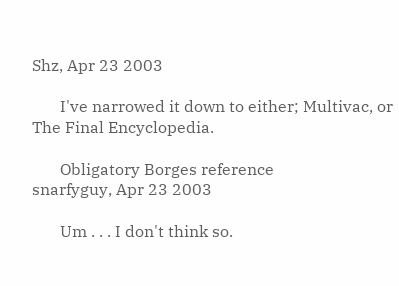Shz, Apr 23 2003

       I've narrowed it down to either; Multivac, or The Final Encyclopedia.

       Obligatory Borges reference
snarfyguy, Apr 23 2003

       Um . . . I don't think so.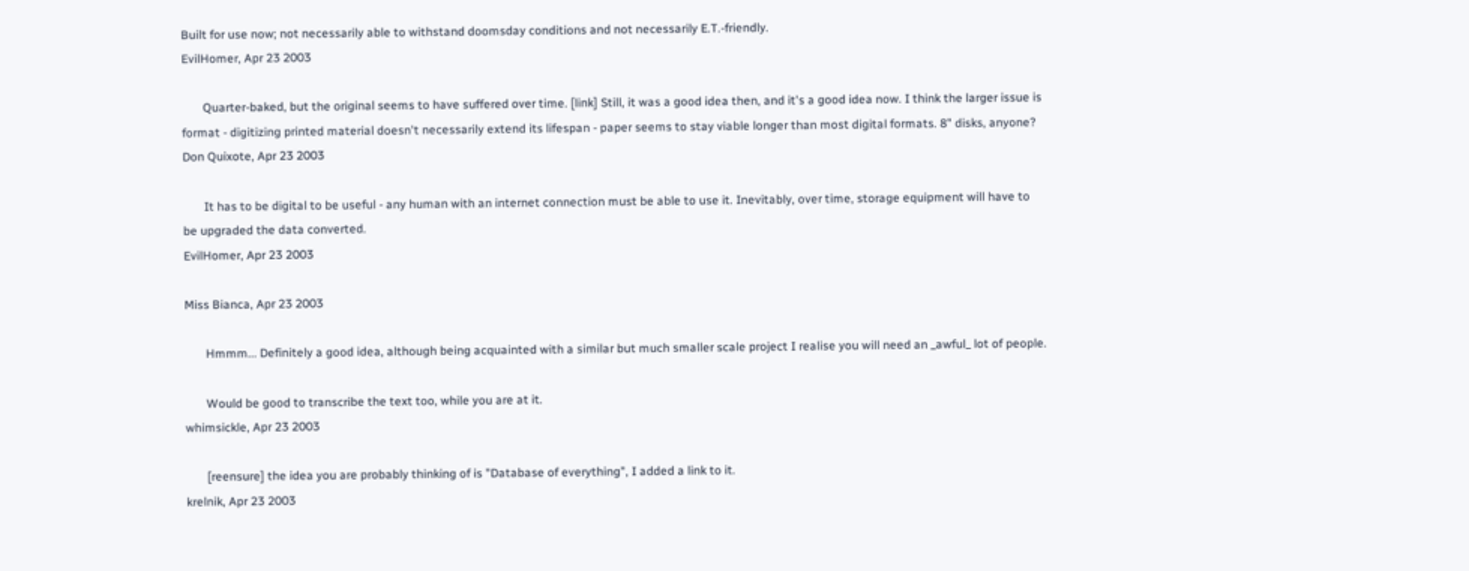Built for use now; not necessarily able to withstand doomsday conditions and not necessarily E.T.-friendly.
EvilHomer, Apr 23 2003

       Quarter-baked, but the original seems to have suffered over time. [link] Still, it was a good idea then, and it's a good idea now. I think the larger issue is format - digitizing printed material doesn't necessarily extend its lifespan - paper seems to stay viable longer than most digital formats. 8" disks, anyone?
Don Quixote, Apr 23 2003

       It has to be digital to be useful - any human with an internet connection must be able to use it. Inevitably, over time, storage equipment will have to be upgraded the data converted.
EvilHomer, Apr 23 2003

Miss Bianca, Apr 23 2003

       Hmmm... Definitely a good idea, although being acquainted with a similar but much smaller scale project I realise you will need an _awful_ lot of people.

       Would be good to transcribe the text too, while you are at it.
whimsickle, Apr 23 2003

       [reensure] the idea you are probably thinking of is "Database of everything", I added a link to it.
krelnik, Apr 23 2003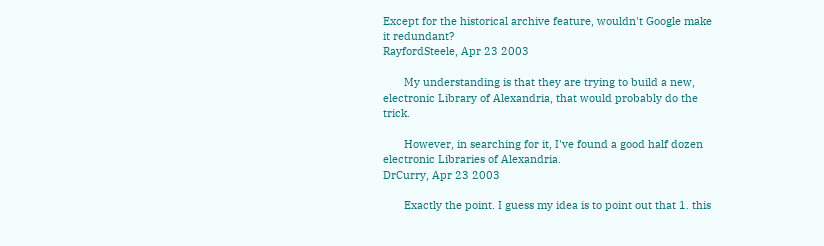Except for the historical archive feature, wouldn't Google make it redundant?
RayfordSteele, Apr 23 2003

       My understanding is that they are trying to build a new, electronic Library of Alexandria, that would probably do the trick.

       However, in searching for it, I've found a good half dozen electronic Libraries of Alexandria.
DrCurry, Apr 23 2003

       Exactly the point. I guess my idea is to point out that 1. this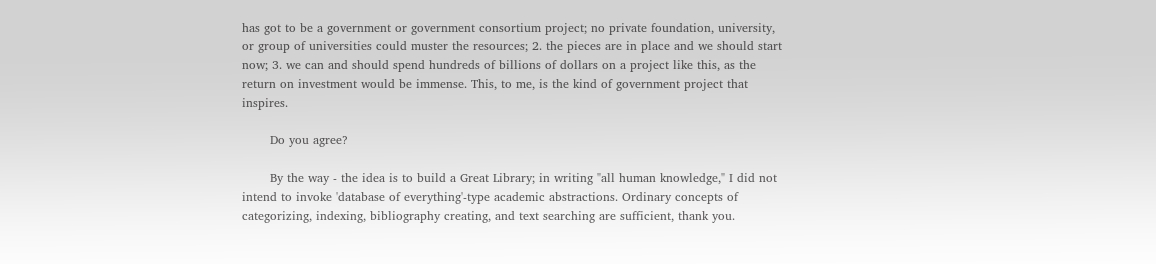has got to be a government or government consortium project; no private foundation, university, or group of universities could muster the resources; 2. the pieces are in place and we should start now; 3. we can and should spend hundreds of billions of dollars on a project like this, as the return on investment would be immense. This, to me, is the kind of government project that inspires.

       Do you agree?

       By the way - the idea is to build a Great Library; in writing "all human knowledge," I did not intend to invoke 'database of everything'-type academic abstractions. Ordinary concepts of categorizing, indexing, bibliography creating, and text searching are sufficient, thank you.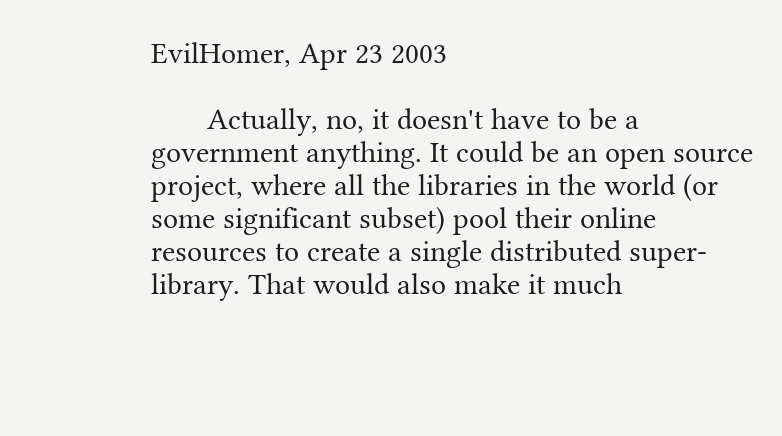EvilHomer, Apr 23 2003

       Actually, no, it doesn't have to be a government anything. It could be an open source project, where all the libraries in the world (or some significant subset) pool their online resources to create a single distributed super-library. That would also make it much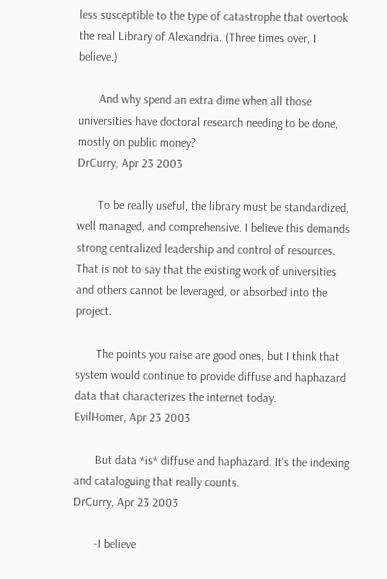less susceptible to the type of catastrophe that overtook the real Library of Alexandria. (Three times over, I believe.)

       And why spend an extra dime when all those universities have doctoral research needing to be done, mostly on public money?
DrCurry, Apr 23 2003

       To be really useful, the library must be standardized, well managed, and comprehensive. I believe this demands strong centralized leadership and control of resources. That is not to say that the existing work of universities and others cannot be leveraged, or absorbed into the project.

       The points you raise are good ones, but I think that system would continue to provide diffuse and haphazard data that characterizes the internet today.
EvilHomer, Apr 23 2003

       But data *is* diffuse and haphazard. It's the indexing and cataloguing that really counts.
DrCurry, Apr 23 2003

       -I believe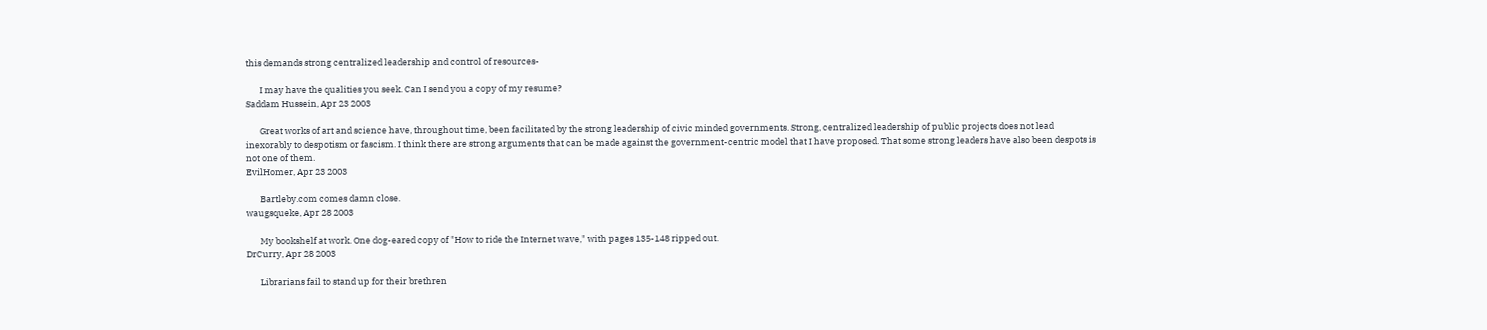this demands strong centralized leadership and control of resources-

       I may have the qualities you seek. Can I send you a copy of my resume?
Saddam Hussein, Apr 23 2003

       Great works of art and science have, throughout time, been facilitated by the strong leadership of civic minded governments. Strong, centralized leadership of public projects does not lead inexorably to despotism or fascism. I think there are strong arguments that can be made against the government-centric model that I have proposed. That some strong leaders have also been despots is not one of them.
EvilHomer, Apr 23 2003

       Bartleby.com comes damn close.
waugsqueke, Apr 28 2003

       My bookshelf at work. One dog-eared copy of "How to ride the Internet wave," with pages 135-148 ripped out.
DrCurry, Apr 28 2003

       Librarians fail to stand up for their brethren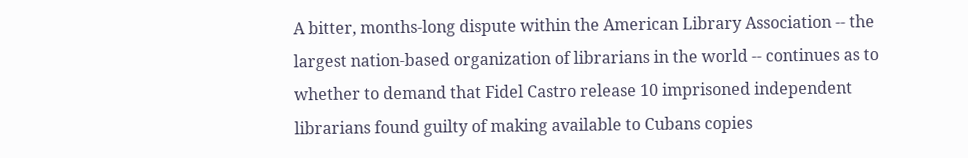A bitter, months-long dispute within the American Library Association -- the largest nation-based organization of librarians in the world -- continues as to whether to demand that Fidel Castro release 10 imprisoned independent librarians found guilty of making available to Cubans copies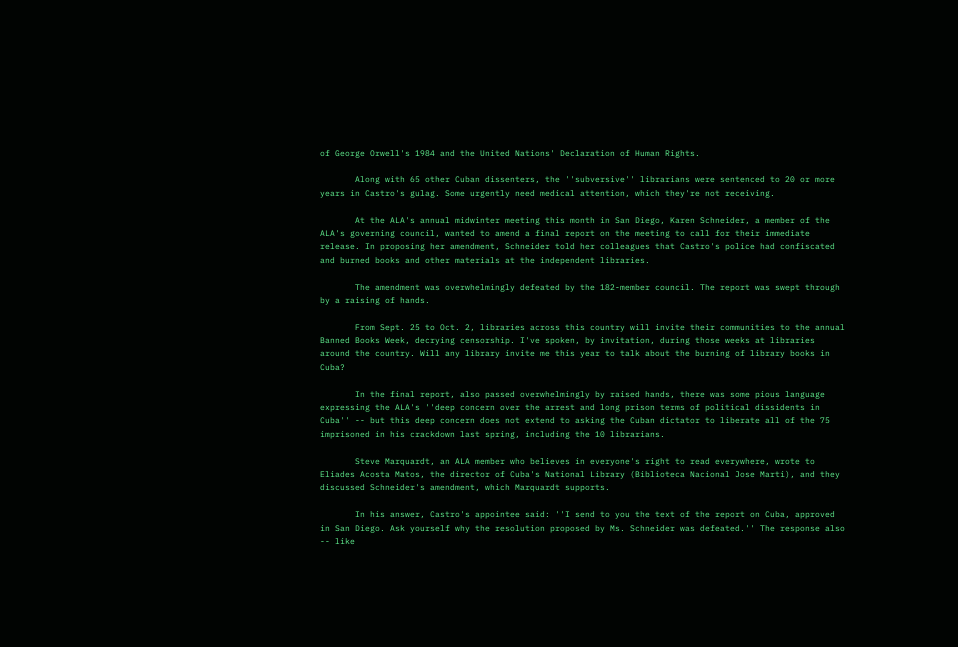of George Orwell's 1984 and the United Nations' Declaration of Human Rights.

       Along with 65 other Cuban dissenters, the ''subversive'' librarians were sentenced to 20 or more years in Castro's gulag. Some urgently need medical attention, which they're not receiving.

       At the ALA's annual midwinter meeting this month in San Diego, Karen Schneider, a member of the ALA's governing council, wanted to amend a final report on the meeting to call for their immediate release. In proposing her amendment, Schneider told her colleagues that Castro's police had confiscated and burned books and other materials at the independent libraries.

       The amendment was overwhelmingly defeated by the 182-member council. The report was swept through by a raising of hands.

       From Sept. 25 to Oct. 2, libraries across this country will invite their communities to the annual Banned Books Week, decrying censorship. I've spoken, by invitation, during those weeks at libraries around the country. Will any library invite me this year to talk about the burning of library books in Cuba?

       In the final report, also passed overwhelmingly by raised hands, there was some pious language expressing the ALA's ''deep concern over the arrest and long prison terms of political dissidents in Cuba'' -- but this deep concern does not extend to asking the Cuban dictator to liberate all of the 75 imprisoned in his crackdown last spring, including the 10 librarians.

       Steve Marquardt, an ALA member who believes in everyone's right to read everywhere, wrote to Eliades Acosta Matos, the director of Cuba's National Library (Biblioteca Nacional Jose Marti), and they discussed Schneider's amendment, which Marquardt supports.

       In his answer, Castro's appointee said: ''I send to you the text of the report on Cuba, approved in San Diego. Ask yourself why the resolution proposed by Ms. Schneider was defeated.'' The response also -- like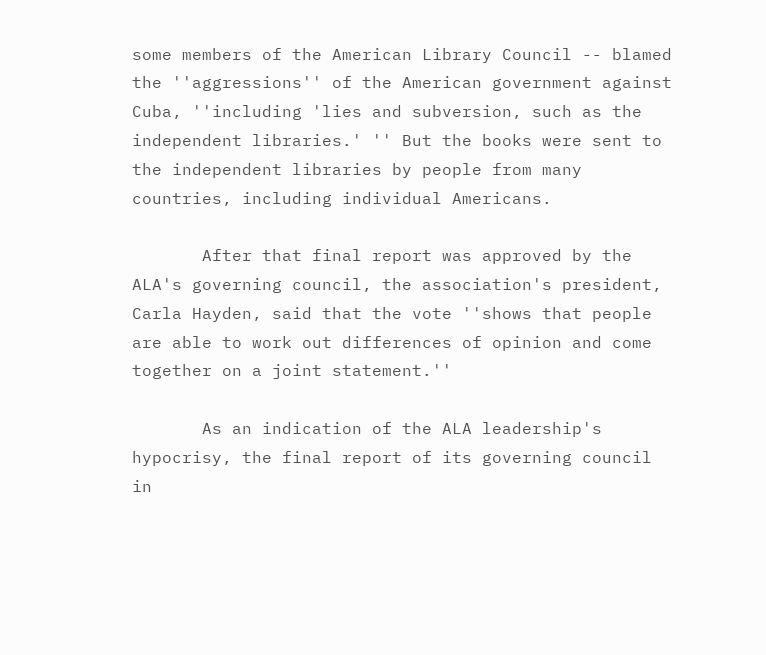some members of the American Library Council -- blamed the ''aggressions'' of the American government against Cuba, ''including 'lies and subversion, such as the independent libraries.' '' But the books were sent to the independent libraries by people from many countries, including individual Americans.

       After that final report was approved by the ALA's governing council, the association's president, Carla Hayden, said that the vote ''shows that people are able to work out differences of opinion and come together on a joint statement.''

       As an indication of the ALA leadership's hypocrisy, the final report of its governing council in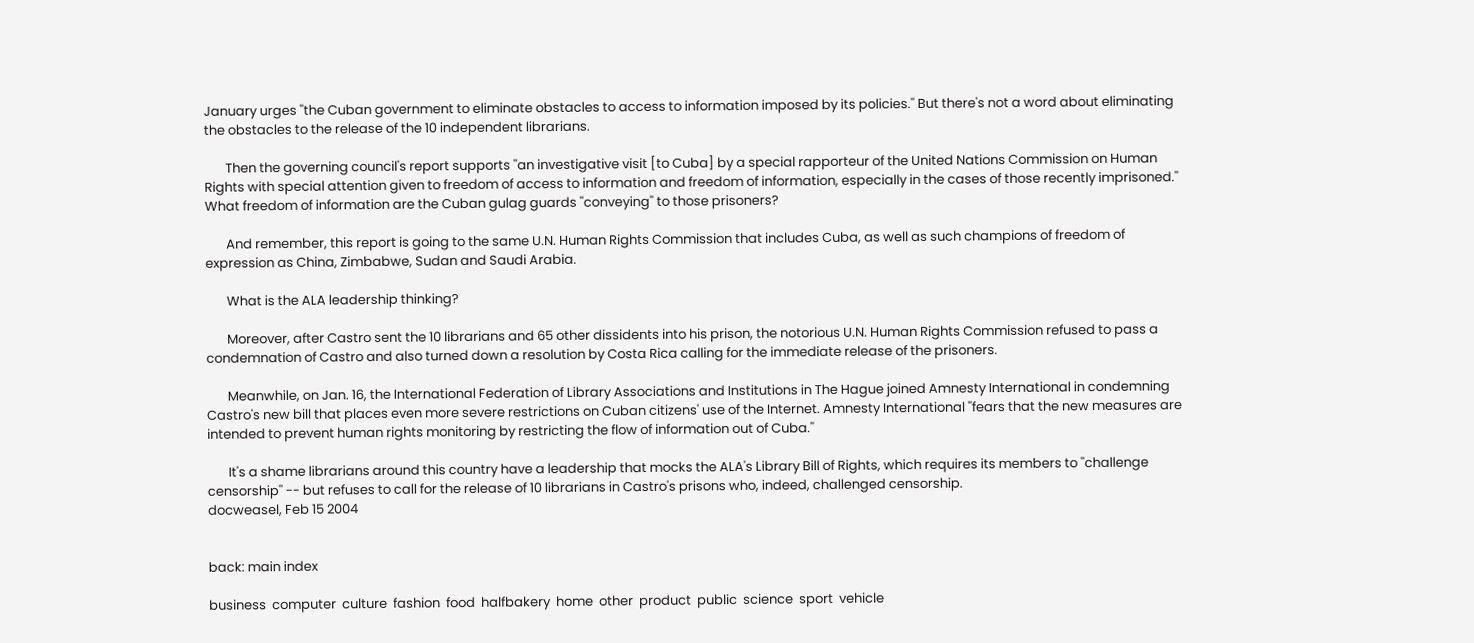January urges ''the Cuban government to eliminate obstacles to access to information imposed by its policies.'' But there's not a word about eliminating the obstacles to the release of the 10 independent librarians.

       Then the governing council's report supports ''an investigative visit [to Cuba] by a special rapporteur of the United Nations Commission on Human Rights with special attention given to freedom of access to information and freedom of information, especially in the cases of those recently imprisoned.'' What freedom of information are the Cuban gulag guards ''conveying'' to those prisoners?

       And remember, this report is going to the same U.N. Human Rights Commission that includes Cuba, as well as such champions of freedom of expression as China, Zimbabwe, Sudan and Saudi Arabia.

       What is the ALA leadership thinking?

       Moreover, after Castro sent the 10 librarians and 65 other dissidents into his prison, the notorious U.N. Human Rights Commission refused to pass a condemnation of Castro and also turned down a resolution by Costa Rica calling for the immediate release of the prisoners.

       Meanwhile, on Jan. 16, the International Federation of Library Associations and Institutions in The Hague joined Amnesty International in condemning Castro's new bill that places even more severe restrictions on Cuban citizens' use of the Internet. Amnesty International ''fears that the new measures are intended to prevent human rights monitoring by restricting the flow of information out of Cuba.''

       It's a shame librarians around this country have a leadership that mocks the ALA's Library Bill of Rights, which requires its members to ''challenge censorship'' -- but refuses to call for the release of 10 librarians in Castro's prisons who, indeed, challenged censorship.
docweasel, Feb 15 2004


back: main index

business  computer  culture  fashion  food  halfbakery  home  other  product  public  science  sport  vehicle